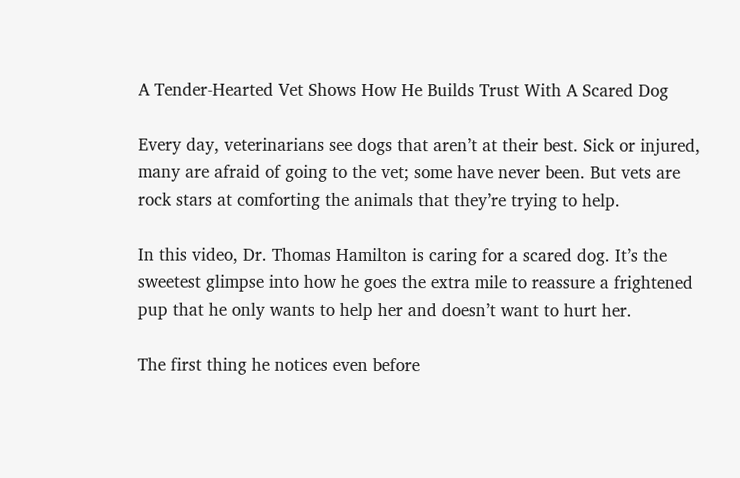A Tender-Hearted Vet Shows How He Builds Trust With A Scared Dog

Every day, veterinarians see dogs that aren’t at their best. Sick or injured, many are afraid of going to the vet; some have never been. But vets are rock stars at comforting the animals that they’re trying to help.

In this video, Dr. Thomas Hamilton is caring for a scared dog. It’s the sweetest glimpse into how he goes the extra mile to reassure a frightened pup that he only wants to help her and doesn’t want to hurt her.

The first thing he notices even before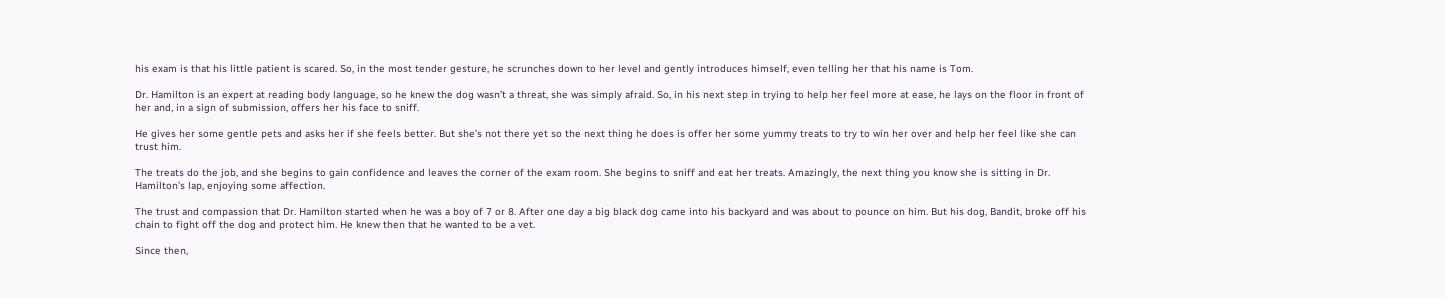his exam is that his little patient is scared. So, in the most tender gesture, he scrunches down to her level and gently introduces himself, even telling her that his name is Tom.

Dr. Hamilton is an expert at reading body language, so he knew the dog wasn’t a threat, she was simply afraid. So, in his next step in trying to help her feel more at ease, he lays on the floor in front of her and, in a sign of submission, offers her his face to sniff.

He gives her some gentle pets and asks her if she feels better. But she’s not there yet so the next thing he does is offer her some yummy treats to try to win her over and help her feel like she can trust him.

The treats do the job, and she begins to gain confidence and leaves the corner of the exam room. She begins to sniff and eat her treats. Amazingly, the next thing you know she is sitting in Dr. Hamilton’s lap, enjoying some affection.

The trust and compassion that Dr. Hamilton started when he was a boy of 7 or 8. After one day a big black dog came into his backyard and was about to pounce on him. But his dog, Bandit, broke off his chain to fight off the dog and protect him. He knew then that he wanted to be a vet.

Since then,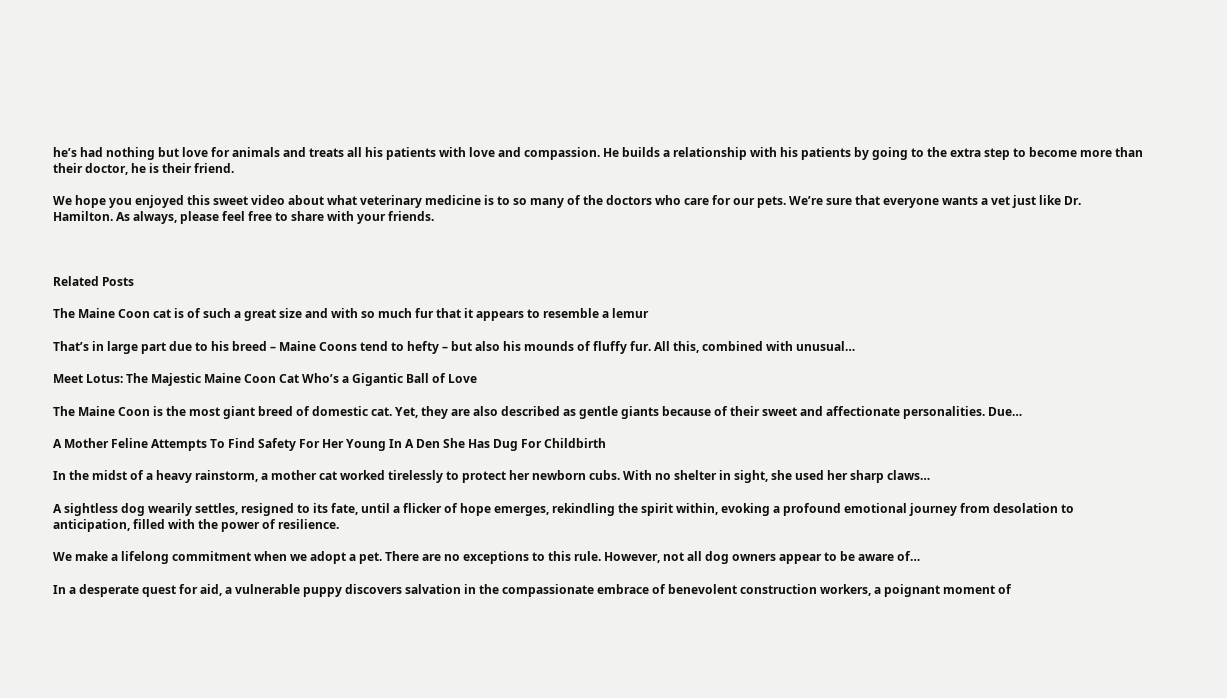he’s had nothing but love for animals and treats all his patients with love and compassion. He builds a relationship with his patients by going to the extra step to become more than their doctor, he is their friend.

We hope you enjoyed this sweet video about what veterinary medicine is to so many of the doctors who care for our pets. We’re sure that everyone wants a vet just like Dr. Hamilton. As always, please feel free to share with your friends.



Related Posts

The Maine Coon cat is of such a great size and with so much fur that it appears to resemble a lemur

That’s in large part due to his breed – Maine Coons tend to hefty – but also his mounds of fluffy fur. All this, combined with unusual…

Meet Lotus: The Majestic Maine Coon Cat Who’s a Gigantic Ball of Love

The Maine Coon is the most giant breed of domestic cat. Yet, they are also described as gentle giants because of their sweet and affectionate personalities. Due…

A Mother Feline Attempts To Find Safety For Her Young In A Den She Has Dug For Childbirth

In the midst of a heavy rainstorm, a mother cat worked tirelessly to protect her newborn cubs. With no shelter in sight, she used her sharp claws…

A sightless dog wearily settles, resigned to its fate, until a flicker of hope emerges, rekindling the spirit within, evoking a profound emotional journey from desolation to anticipation, filled with the power of resilience.

We make a lifelong commitment when we adopt a pet. There are no exceptions to this rule. However, not all dog owners appear to be aware of…

In a desperate quest for aid, a vulnerable puppy discovers salvation in the compassionate embrace of benevolent construction workers, a poignant moment of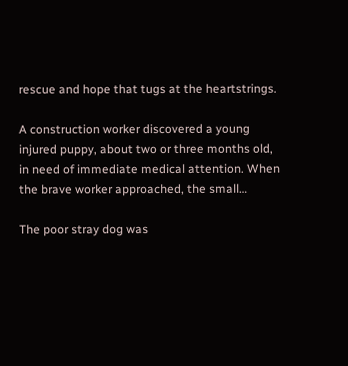rescue and hope that tugs at the heartstrings.

A construction worker discovered a young injured puppy, about two or three months old, in need of immediate medical attention. When the brave worker approached, the small…

The poor stray dog was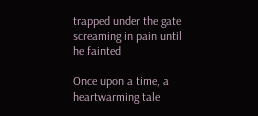trapped under the gate screaming in pain until he fainted

Once upon a time, a heartwarming tale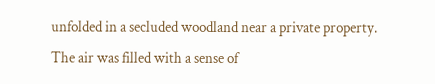unfolded in a secluded woodland near a private property. The air was filled with a sense of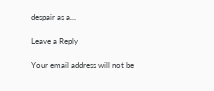despair as a…

Leave a Reply

Your email address will not be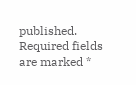published. Required fields are marked *